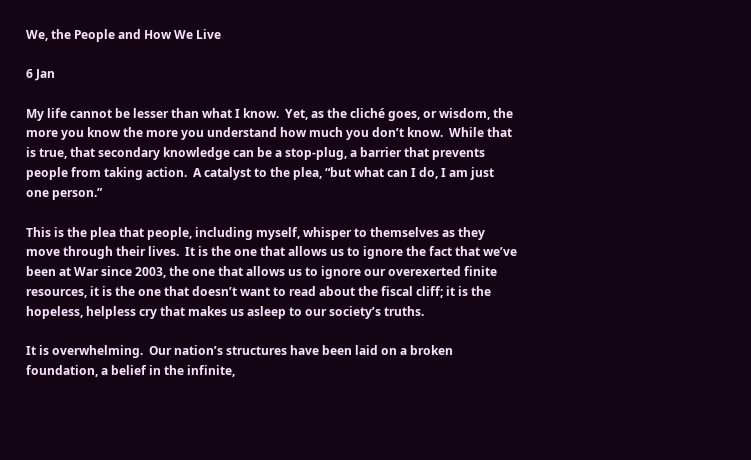We, the People and How We Live

6 Jan

My life cannot be lesser than what I know.  Yet, as the cliché goes, or wisdom, the more you know the more you understand how much you don’t know.  While that is true, that secondary knowledge can be a stop-plug, a barrier that prevents people from taking action.  A catalyst to the plea, “but what can I do, I am just one person.”

This is the plea that people, including myself, whisper to themselves as they move through their lives.  It is the one that allows us to ignore the fact that we’ve been at War since 2003, the one that allows us to ignore our overexerted finite resources, it is the one that doesn’t want to read about the fiscal cliff; it is the hopeless, helpless cry that makes us asleep to our society’s truths.

It is overwhelming.  Our nation’s structures have been laid on a broken foundation, a belief in the infinite,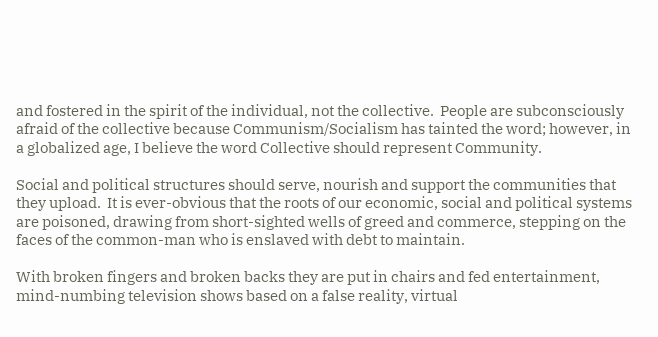and fostered in the spirit of the individual, not the collective.  People are subconsciously afraid of the collective because Communism/Socialism has tainted the word; however, in a globalized age, I believe the word Collective should represent Community.

Social and political structures should serve, nourish and support the communities that they upload.  It is ever-obvious that the roots of our economic, social and political systems are poisoned, drawing from short-sighted wells of greed and commerce, stepping on the faces of the common-man who is enslaved with debt to maintain.

With broken fingers and broken backs they are put in chairs and fed entertainment, mind-numbing television shows based on a false reality, virtual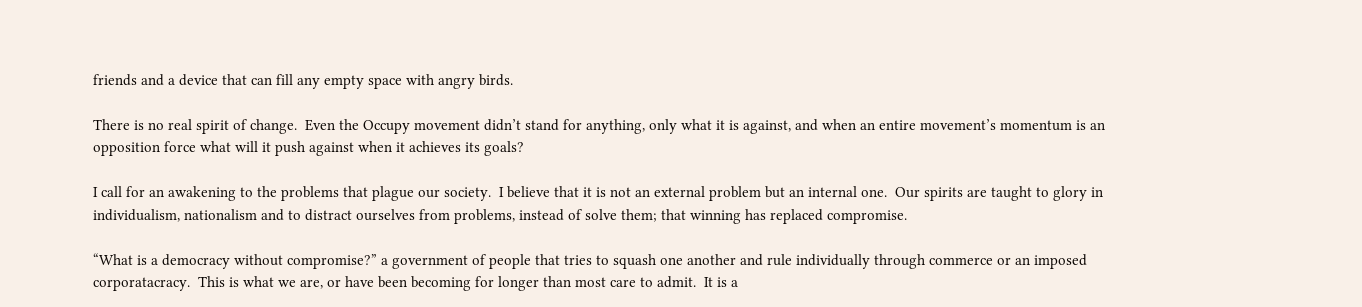friends and a device that can fill any empty space with angry birds.

There is no real spirit of change.  Even the Occupy movement didn’t stand for anything, only what it is against, and when an entire movement’s momentum is an opposition force what will it push against when it achieves its goals?

I call for an awakening to the problems that plague our society.  I believe that it is not an external problem but an internal one.  Our spirits are taught to glory in individualism, nationalism and to distract ourselves from problems, instead of solve them; that winning has replaced compromise.

“What is a democracy without compromise?” a government of people that tries to squash one another and rule individually through commerce or an imposed corporatacracy.  This is what we are, or have been becoming for longer than most care to admit.  It is a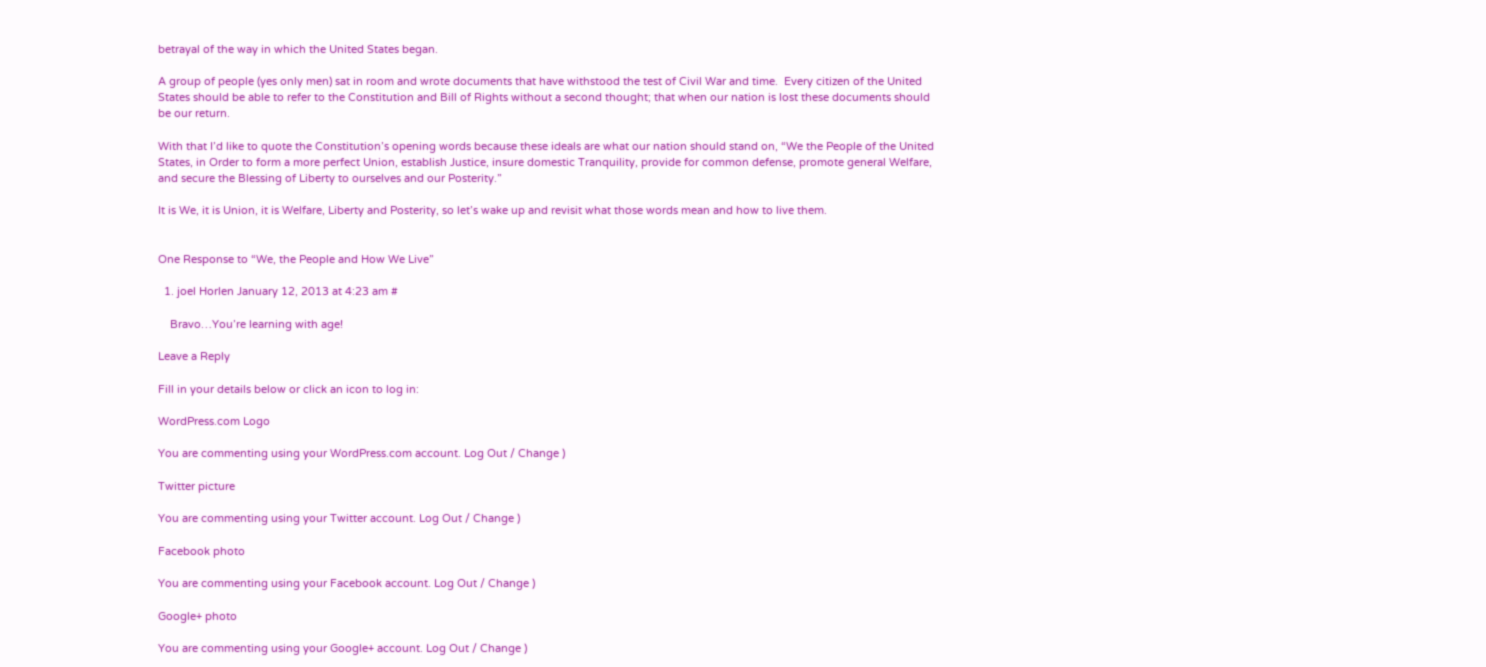betrayal of the way in which the United States began.

A group of people (yes only men) sat in room and wrote documents that have withstood the test of Civil War and time.  Every citizen of the United States should be able to refer to the Constitution and Bill of Rights without a second thought; that when our nation is lost these documents should be our return.

With that I’d like to quote the Constitution’s opening words because these ideals are what our nation should stand on, “We the People of the United States, in Order to form a more perfect Union, establish Justice, insure domestic Tranquility, provide for common defense, promote general Welfare, and secure the Blessing of Liberty to ourselves and our Posterity.”

It is We, it is Union, it is Welfare, Liberty and Posterity, so let’s wake up and revisit what those words mean and how to live them.


One Response to “We, the People and How We Live”

  1. joel Horlen January 12, 2013 at 4:23 am #

    Bravo…You’re learning with age!

Leave a Reply

Fill in your details below or click an icon to log in:

WordPress.com Logo

You are commenting using your WordPress.com account. Log Out / Change )

Twitter picture

You are commenting using your Twitter account. Log Out / Change )

Facebook photo

You are commenting using your Facebook account. Log Out / Change )

Google+ photo

You are commenting using your Google+ account. Log Out / Change )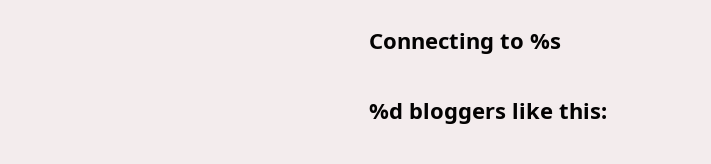Connecting to %s

%d bloggers like this: